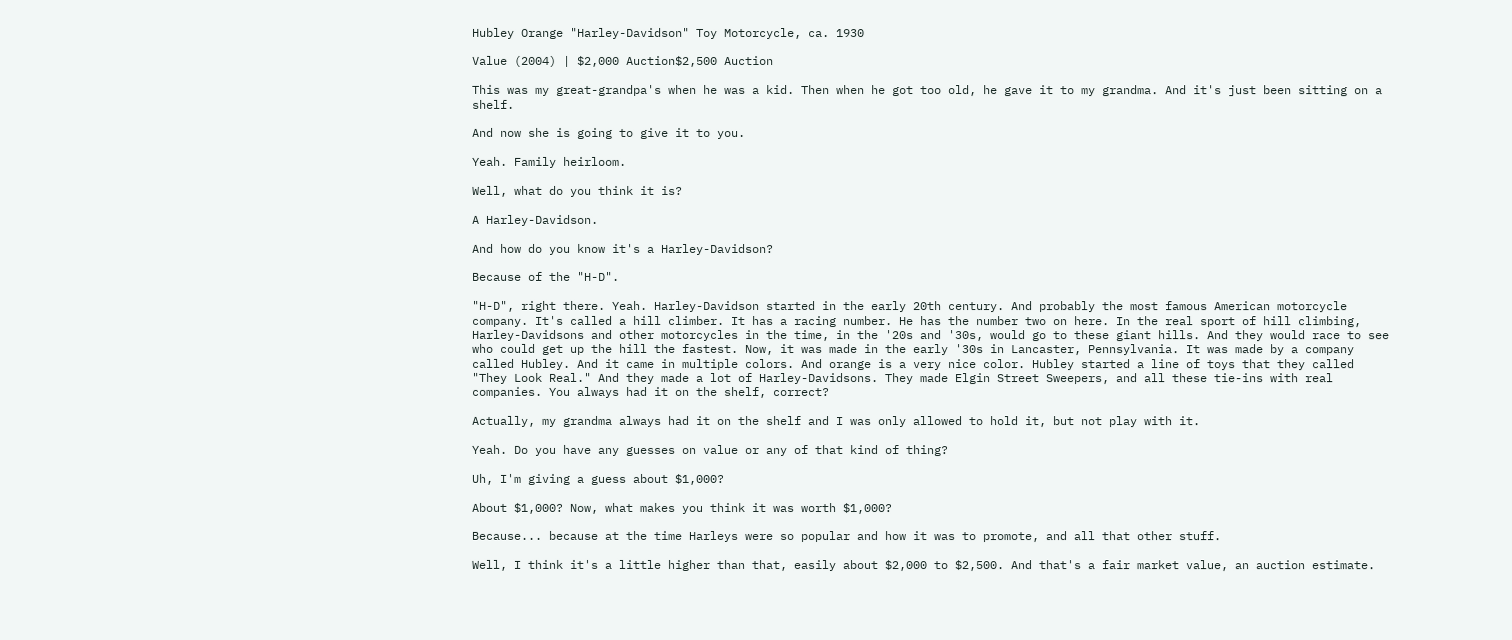Hubley Orange "Harley-Davidson" Toy Motorcycle, ca. 1930

Value (2004) | $2,000 Auction$2,500 Auction

This was my great-grandpa's when he was a kid. Then when he got too old, he gave it to my grandma. And it's just been sitting on a shelf.

And now she is going to give it to you.

Yeah. Family heirloom.

Well, what do you think it is?

A Harley-Davidson.

And how do you know it's a Harley-Davidson?

Because of the "H-D".

"H-D", right there. Yeah. Harley-Davidson started in the early 20th century. And probably the most famous American motorcycle company. It's called a hill climber. It has a racing number. He has the number two on here. In the real sport of hill climbing, Harley-Davidsons and other motorcycles in the time, in the '20s and '30s, would go to these giant hills. And they would race to see who could get up the hill the fastest. Now, it was made in the early '30s in Lancaster, Pennsylvania. It was made by a company called Hubley. And it came in multiple colors. And orange is a very nice color. Hubley started a line of toys that they called "They Look Real." And they made a lot of Harley-Davidsons. They made Elgin Street Sweepers, and all these tie-ins with real companies. You always had it on the shelf, correct?

Actually, my grandma always had it on the shelf and I was only allowed to hold it, but not play with it.

Yeah. Do you have any guesses on value or any of that kind of thing?

Uh, I'm giving a guess about $1,000?

About $1,000? Now, what makes you think it was worth $1,000?

Because... because at the time Harleys were so popular and how it was to promote, and all that other stuff.

Well, I think it's a little higher than that, easily about $2,000 to $2,500. And that's a fair market value, an auction estimate.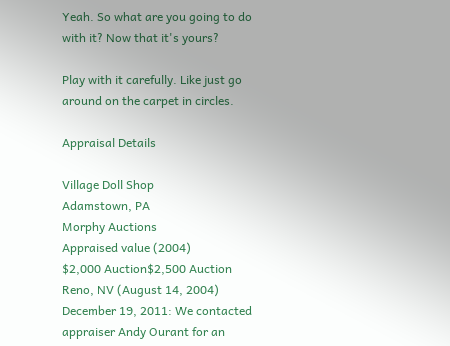Yeah. So what are you going to do with it? Now that it's yours?

Play with it carefully. Like just go around on the carpet in circles.

Appraisal Details

Village Doll Shop
Adamstown, PA
Morphy Auctions
Appraised value (2004)
$2,000 Auction$2,500 Auction
Reno, NV (August 14, 2004)
December 19, 2011: We contacted appraiser Andy Ourant for an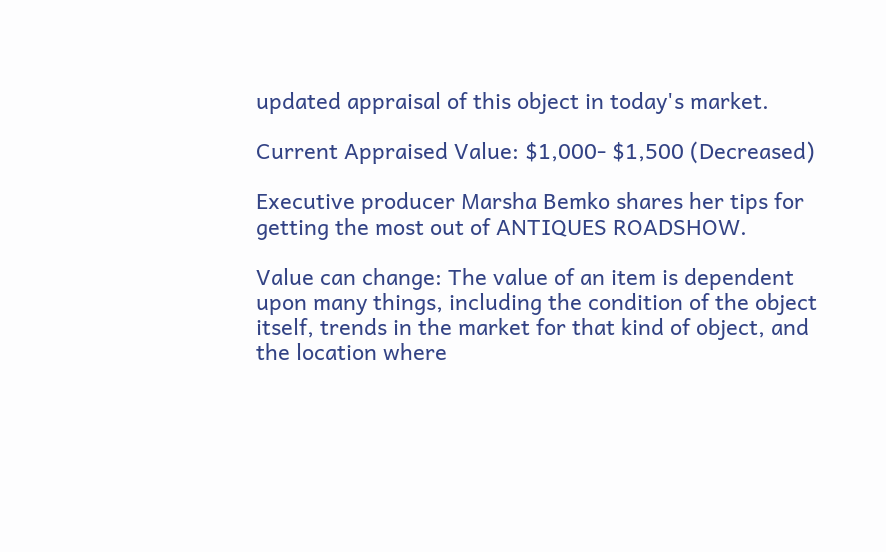updated appraisal of this object in today's market.

Current Appraised Value: $1,000- $1,500 (Decreased)

Executive producer Marsha Bemko shares her tips for getting the most out of ANTIQUES ROADSHOW.

Value can change: The value of an item is dependent upon many things, including the condition of the object itself, trends in the market for that kind of object, and the location where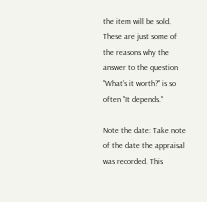the item will be sold. These are just some of the reasons why the answer to the question "What's it worth?" is so often "It depends."

Note the date: Take note of the date the appraisal was recorded. This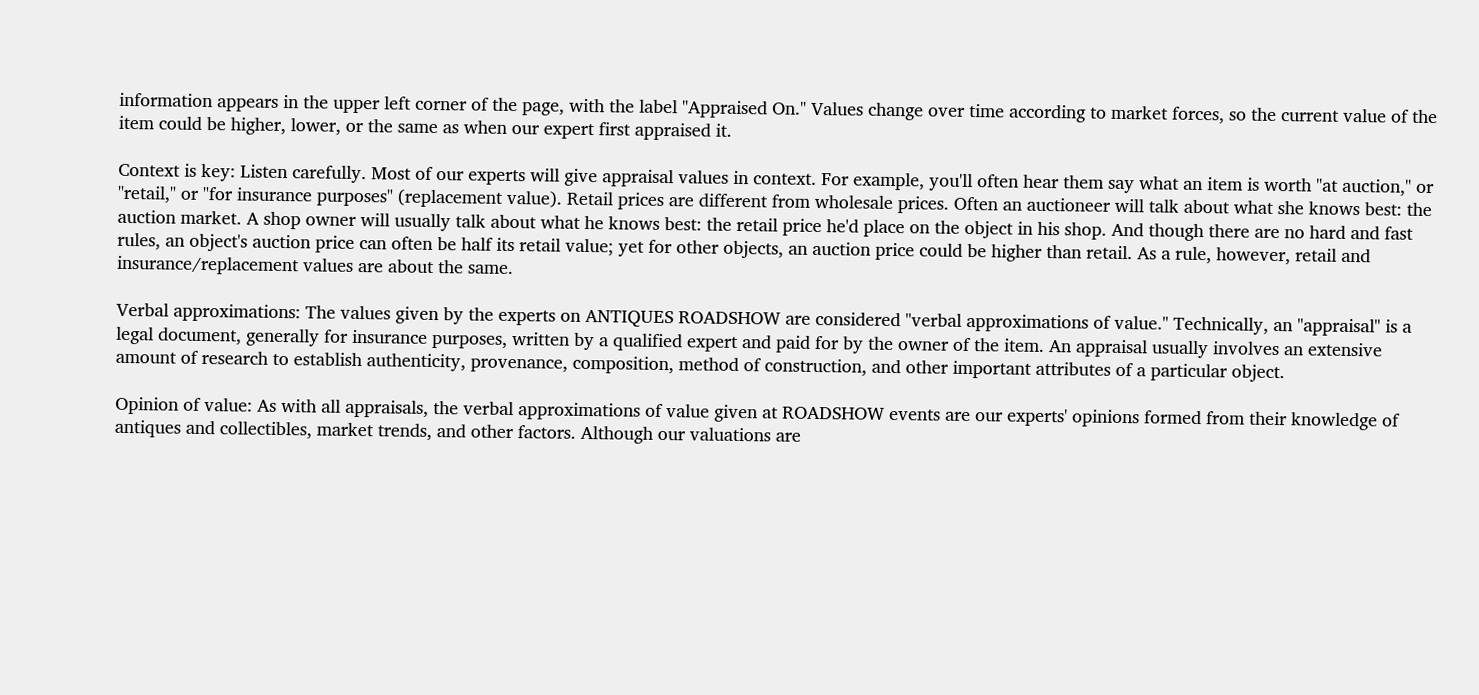information appears in the upper left corner of the page, with the label "Appraised On." Values change over time according to market forces, so the current value of the item could be higher, lower, or the same as when our expert first appraised it.

Context is key: Listen carefully. Most of our experts will give appraisal values in context. For example, you'll often hear them say what an item is worth "at auction," or "retail," or "for insurance purposes" (replacement value). Retail prices are different from wholesale prices. Often an auctioneer will talk about what she knows best: the auction market. A shop owner will usually talk about what he knows best: the retail price he'd place on the object in his shop. And though there are no hard and fast rules, an object's auction price can often be half its retail value; yet for other objects, an auction price could be higher than retail. As a rule, however, retail and insurance/replacement values are about the same.

Verbal approximations: The values given by the experts on ANTIQUES ROADSHOW are considered "verbal approximations of value." Technically, an "appraisal" is a legal document, generally for insurance purposes, written by a qualified expert and paid for by the owner of the item. An appraisal usually involves an extensive amount of research to establish authenticity, provenance, composition, method of construction, and other important attributes of a particular object.

Opinion of value: As with all appraisals, the verbal approximations of value given at ROADSHOW events are our experts' opinions formed from their knowledge of antiques and collectibles, market trends, and other factors. Although our valuations are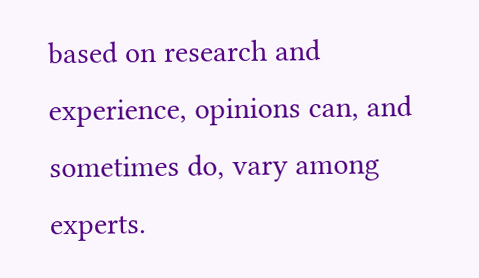based on research and experience, opinions can, and sometimes do, vary among experts.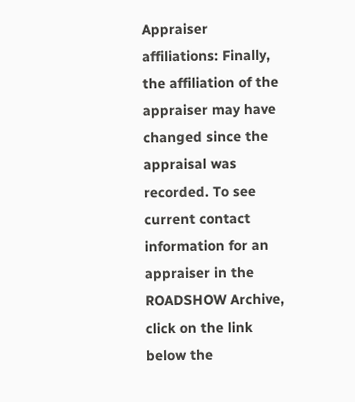Appraiser affiliations: Finally, the affiliation of the appraiser may have changed since the appraisal was recorded. To see current contact information for an appraiser in the ROADSHOW Archive, click on the link below the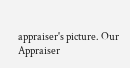appraiser's picture. Our Appraiser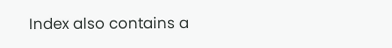Index also contains a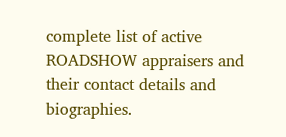complete list of active ROADSHOW appraisers and their contact details and biographies.